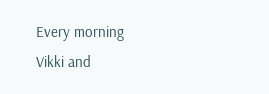Every morning Vikki and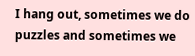I hang out, sometimes we do puzzles and sometimes we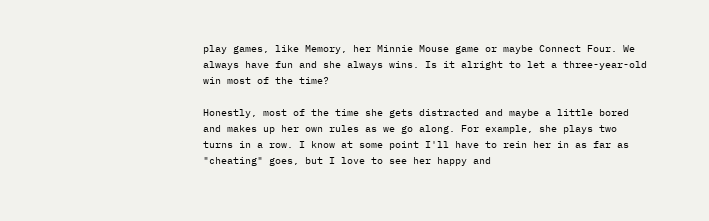play games, like Memory, her Minnie Mouse game or maybe Connect Four. We always have fun and she always wins. Is it alright to let a three-year-old win most of the time?

Honestly, most of the time she gets distracted and maybe a little bored and makes up her own rules as we go along. For example, she plays two turns in a row. I know at some point I'll have to rein her in as far as "cheating" goes, but I love to see her happy and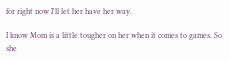for right now I'll let her have her way.

I know Mom is a little tougher on her when it comes to games. So she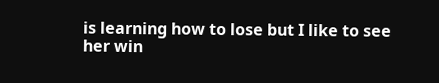is learning how to lose but I like to see her win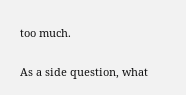too much.

As a side question, what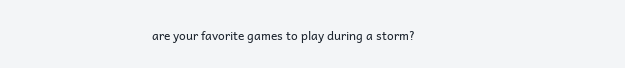are your favorite games to play during a storm?